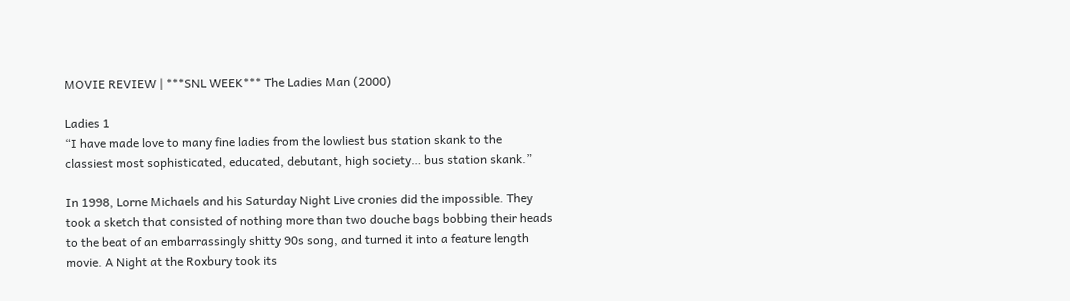MOVIE REVIEW | ***SNL WEEK*** The Ladies Man (2000)

Ladies 1
“I have made love to many fine ladies from the lowliest bus station skank to the classiest most sophisticated, educated, debutant, high society… bus station skank.”

In 1998, Lorne Michaels and his Saturday Night Live cronies did the impossible. They took a sketch that consisted of nothing more than two douche bags bobbing their heads to the beat of an embarrassingly shitty 90s song, and turned it into a feature length movie. A Night at the Roxbury took its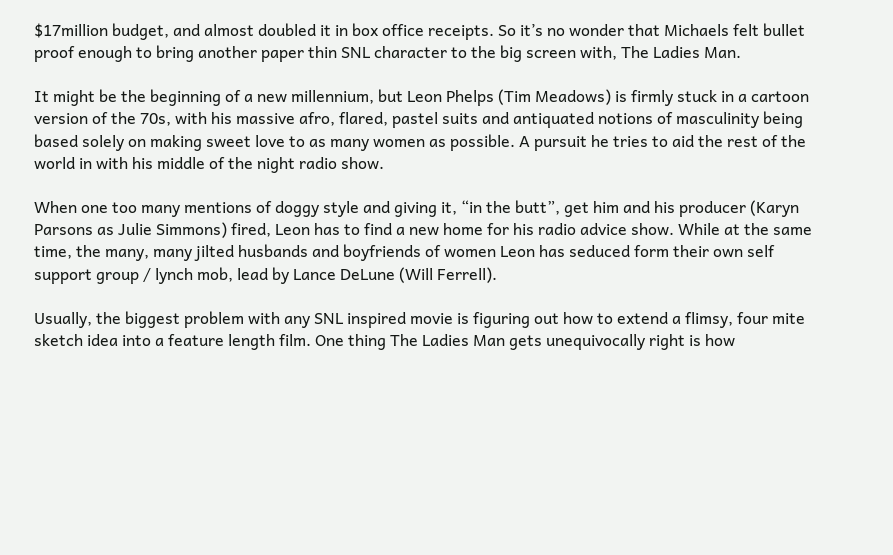$17million budget, and almost doubled it in box office receipts. So it’s no wonder that Michaels felt bullet proof enough to bring another paper thin SNL character to the big screen with, The Ladies Man.

It might be the beginning of a new millennium, but Leon Phelps (Tim Meadows) is firmly stuck in a cartoon version of the 70s, with his massive afro, flared, pastel suits and antiquated notions of masculinity being based solely on making sweet love to as many women as possible. A pursuit he tries to aid the rest of the world in with his middle of the night radio show.

When one too many mentions of doggy style and giving it, “in the butt”, get him and his producer (Karyn Parsons as Julie Simmons) fired, Leon has to find a new home for his radio advice show. While at the same time, the many, many jilted husbands and boyfriends of women Leon has seduced form their own self support group / lynch mob, lead by Lance DeLune (Will Ferrell).

Usually, the biggest problem with any SNL inspired movie is figuring out how to extend a flimsy, four mite sketch idea into a feature length film. One thing The Ladies Man gets unequivocally right is how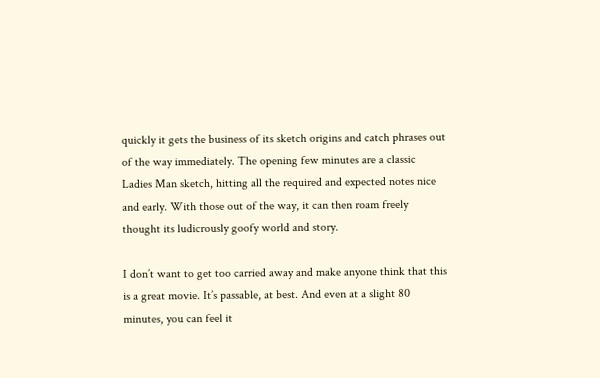quickly it gets the business of its sketch origins and catch phrases out of the way immediately. The opening few minutes are a classic Ladies Man sketch, hitting all the required and expected notes nice and early. With those out of the way, it can then roam freely thought its ludicrously goofy world and story.

I don’t want to get too carried away and make anyone think that this is a great movie. It’s passable, at best. And even at a slight 80 minutes, you can feel it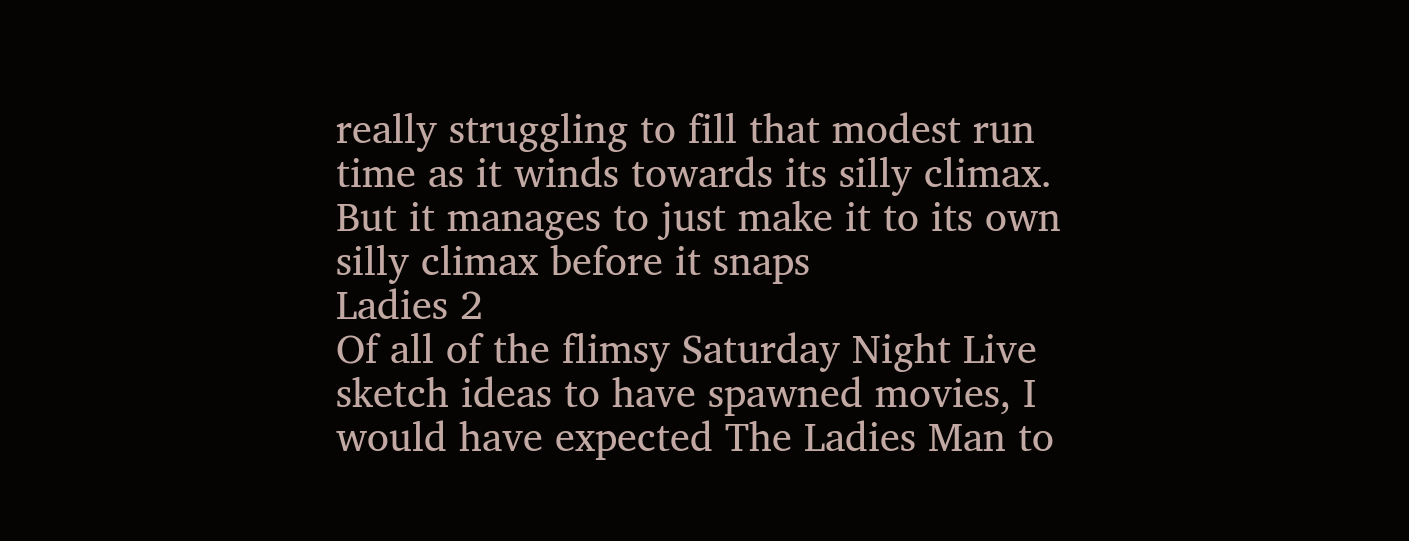really struggling to fill that modest run time as it winds towards its silly climax. But it manages to just make it to its own silly climax before it snaps
Ladies 2
Of all of the flimsy Saturday Night Live sketch ideas to have spawned movies, I would have expected The Ladies Man to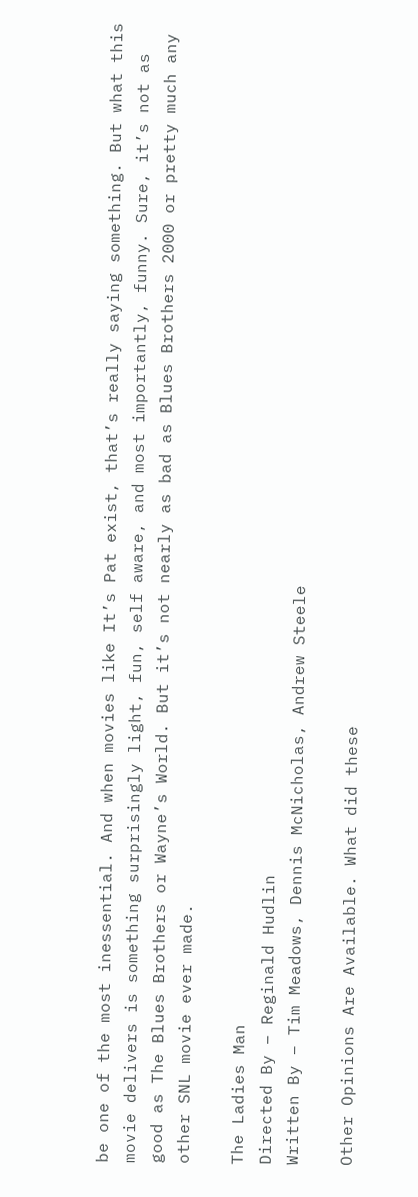be one of the most inessential. And when movies like It’s Pat exist, that’s really saying something. But what this movie delivers is something surprisingly light, fun, self aware, and most importantly, funny. Sure, it’s not as good as The Blues Brothers or Wayne’s World. But it’s not nearly as bad as Blues Brothers 2000 or pretty much any other SNL movie ever made.

The Ladies Man
Directed By – Reginald Hudlin
Written By – Tim Meadows, Dennis McNicholas, Andrew Steele

Other Opinions Are Available. What did these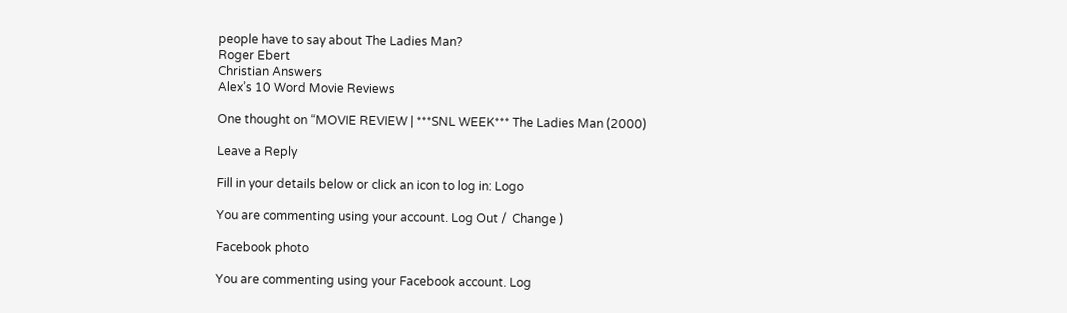people have to say about The Ladies Man?
Roger Ebert
Christian Answers
Alex’s 10 Word Movie Reviews

One thought on “MOVIE REVIEW | ***SNL WEEK*** The Ladies Man (2000)

Leave a Reply

Fill in your details below or click an icon to log in: Logo

You are commenting using your account. Log Out /  Change )

Facebook photo

You are commenting using your Facebook account. Log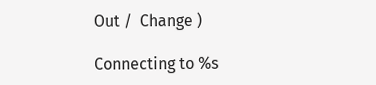Out /  Change )

Connecting to %s